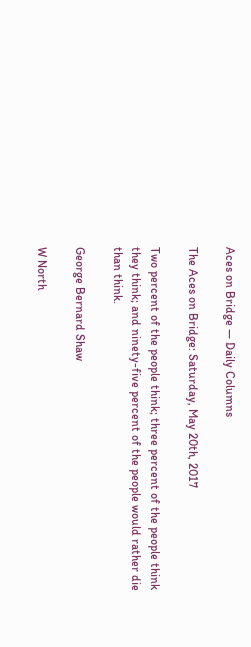Aces on Bridge — Daily Columns

The Aces on Bridge: Saturday, May 20th, 2017

Two percent of the people think; three percent of the people think they think; and ninety-five percent of the people would rather die than think.

George Bernard Shaw

W North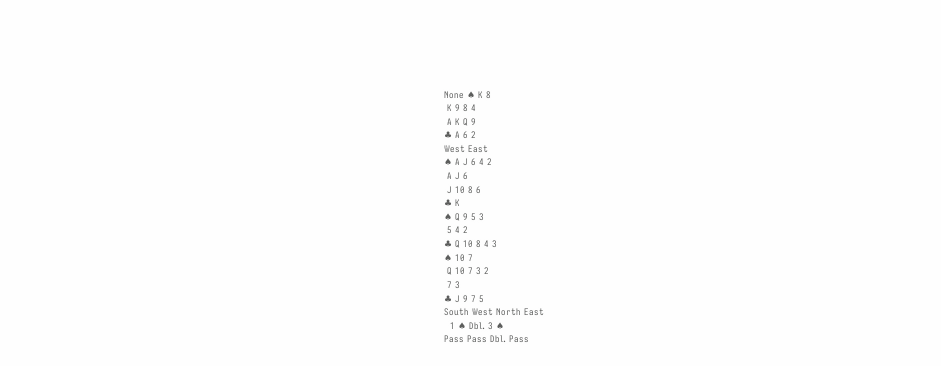None ♠ K 8
 K 9 8 4
 A K Q 9
♣ A 6 2
West East
♠ A J 6 4 2
 A J 6
 J 10 8 6
♣ K
♠ Q 9 5 3
 5 4 2
♣ Q 10 8 4 3
♠ 10 7
 Q 10 7 3 2
 7 3
♣ J 9 7 5
South West North East
  1 ♠ Dbl. 3 ♠
Pass Pass Dbl. Pass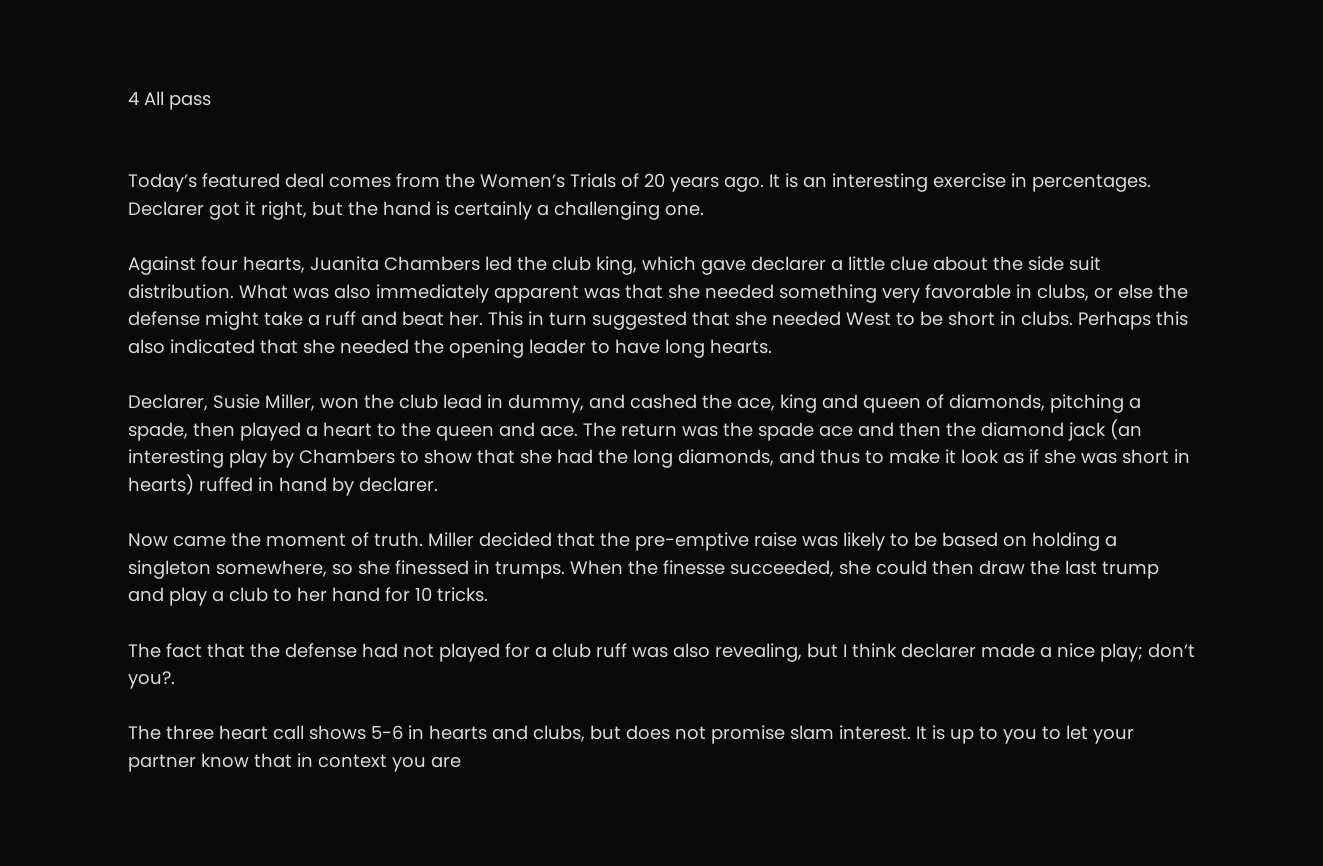4 All pass


Today’s featured deal comes from the Women’s Trials of 20 years ago. It is an interesting exercise in percentages. Declarer got it right, but the hand is certainly a challenging one.

Against four hearts, Juanita Chambers led the club king, which gave declarer a little clue about the side suit distribution. What was also immediately apparent was that she needed something very favorable in clubs, or else the defense might take a ruff and beat her. This in turn suggested that she needed West to be short in clubs. Perhaps this also indicated that she needed the opening leader to have long hearts.

Declarer, Susie Miller, won the club lead in dummy, and cashed the ace, king and queen of diamonds, pitching a spade, then played a heart to the queen and ace. The return was the spade ace and then the diamond jack (an interesting play by Chambers to show that she had the long diamonds, and thus to make it look as if she was short in hearts) ruffed in hand by declarer.

Now came the moment of truth. Miller decided that the pre-emptive raise was likely to be based on holding a singleton somewhere, so she finessed in trumps. When the finesse succeeded, she could then draw the last trump and play a club to her hand for 10 tricks.

The fact that the defense had not played for a club ruff was also revealing, but I think declarer made a nice play; don’t you?.

The three heart call shows 5-6 in hearts and clubs, but does not promise slam interest. It is up to you to let your partner know that in context you are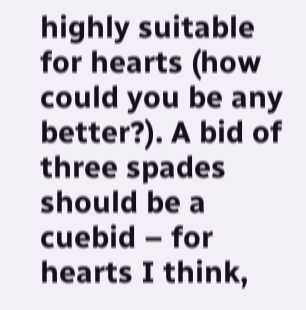highly suitable for hearts (how could you be any better?). A bid of three spades should be a cuebid – for hearts I think,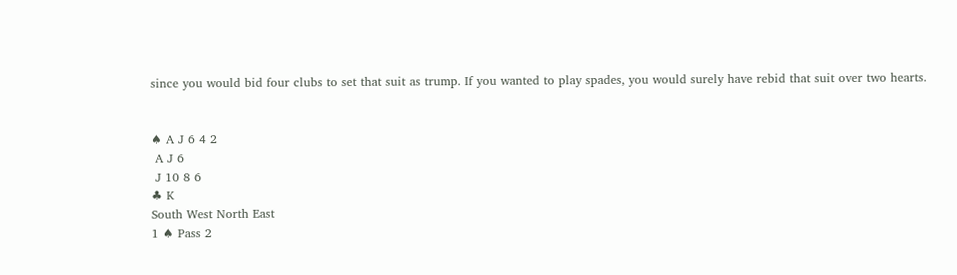since you would bid four clubs to set that suit as trump. If you wanted to play spades, you would surely have rebid that suit over two hearts.


♠ A J 6 4 2
 A J 6
 J 10 8 6
♣ K
South West North East
1 ♠ Pass 2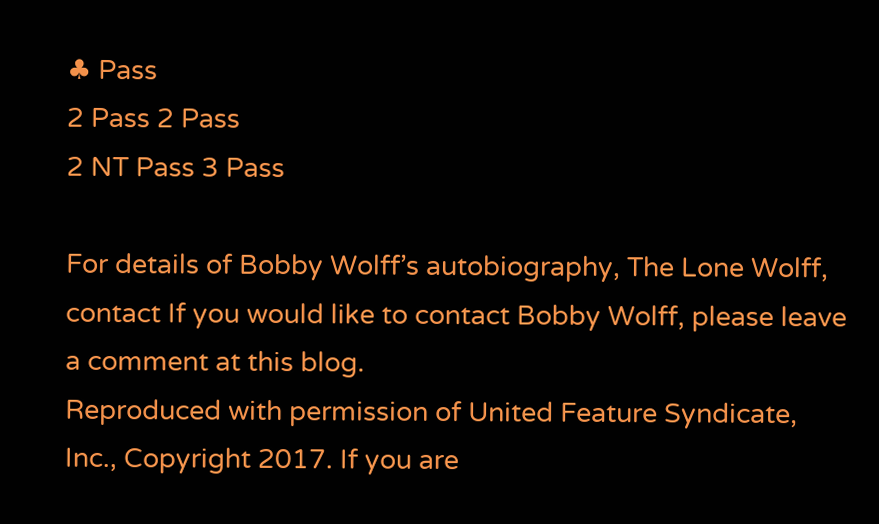♣ Pass
2 Pass 2 Pass
2 NT Pass 3 Pass

For details of Bobby Wolff’s autobiography, The Lone Wolff, contact If you would like to contact Bobby Wolff, please leave a comment at this blog.
Reproduced with permission of United Feature Syndicate, Inc., Copyright 2017. If you are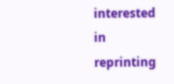interested in reprinting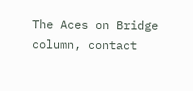The Aces on Bridge column, contact